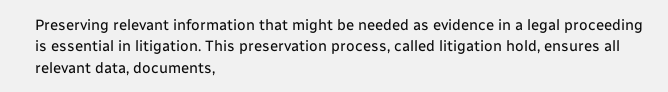Preserving relevant information that might be needed as evidence in a legal proceeding is essential in litigation. This preservation process, called litigation hold, ensures all relevant data, documents,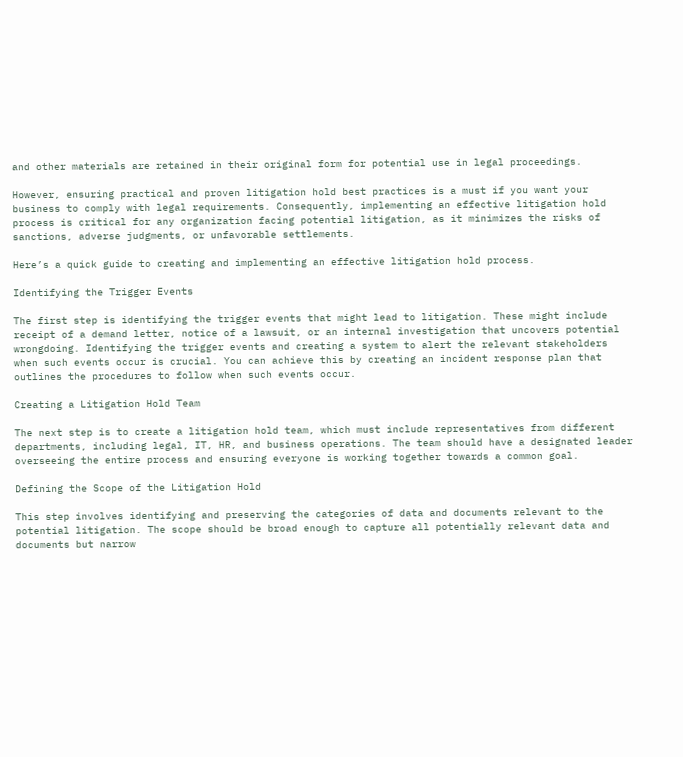and other materials are retained in their original form for potential use in legal proceedings.

However, ensuring practical and proven litigation hold best practices is a must if you want your business to comply with legal requirements. Consequently, implementing an effective litigation hold process is critical for any organization facing potential litigation, as it minimizes the risks of sanctions, adverse judgments, or unfavorable settlements.

Here’s a quick guide to creating and implementing an effective litigation hold process.

Identifying the Trigger Events

The first step is identifying the trigger events that might lead to litigation. These might include receipt of a demand letter, notice of a lawsuit, or an internal investigation that uncovers potential wrongdoing. Identifying the trigger events and creating a system to alert the relevant stakeholders when such events occur is crucial. You can achieve this by creating an incident response plan that outlines the procedures to follow when such events occur.

Creating a Litigation Hold Team

The next step is to create a litigation hold team, which must include representatives from different departments, including legal, IT, HR, and business operations. The team should have a designated leader overseeing the entire process and ensuring everyone is working together towards a common goal.

Defining the Scope of the Litigation Hold

This step involves identifying and preserving the categories of data and documents relevant to the potential litigation. The scope should be broad enough to capture all potentially relevant data and documents but narrow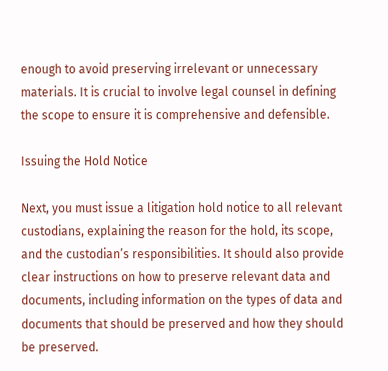enough to avoid preserving irrelevant or unnecessary materials. It is crucial to involve legal counsel in defining the scope to ensure it is comprehensive and defensible.

Issuing the Hold Notice

Next, you must issue a litigation hold notice to all relevant custodians, explaining the reason for the hold, its scope, and the custodian’s responsibilities. It should also provide clear instructions on how to preserve relevant data and documents, including information on the types of data and documents that should be preserved and how they should be preserved.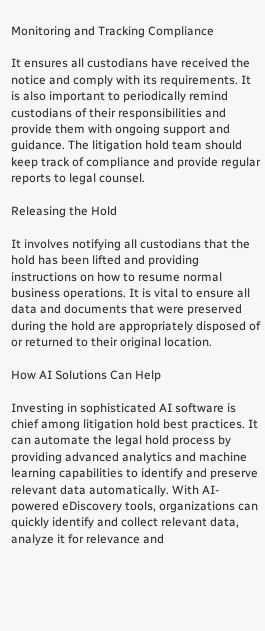Monitoring and Tracking Compliance

It ensures all custodians have received the notice and comply with its requirements. It is also important to periodically remind custodians of their responsibilities and provide them with ongoing support and guidance. The litigation hold team should keep track of compliance and provide regular reports to legal counsel.

Releasing the Hold

It involves notifying all custodians that the hold has been lifted and providing instructions on how to resume normal business operations. It is vital to ensure all data and documents that were preserved during the hold are appropriately disposed of or returned to their original location.

How AI Solutions Can Help

Investing in sophisticated AI software is chief among litigation hold best practices. It can automate the legal hold process by providing advanced analytics and machine learning capabilities to identify and preserve relevant data automatically. With AI-powered eDiscovery tools, organizations can quickly identify and collect relevant data, analyze it for relevance and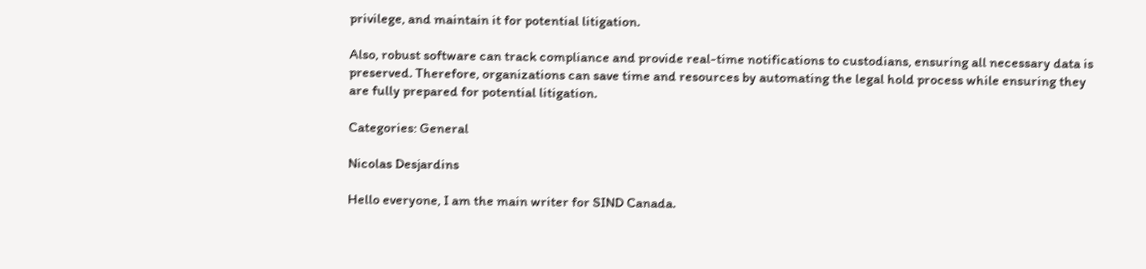privilege, and maintain it for potential litigation.

Also, robust software can track compliance and provide real-time notifications to custodians, ensuring all necessary data is preserved. Therefore, organizations can save time and resources by automating the legal hold process while ensuring they are fully prepared for potential litigation.

Categories: General

Nicolas Desjardins

Hello everyone, I am the main writer for SIND Canada.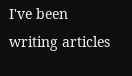I've been writing articles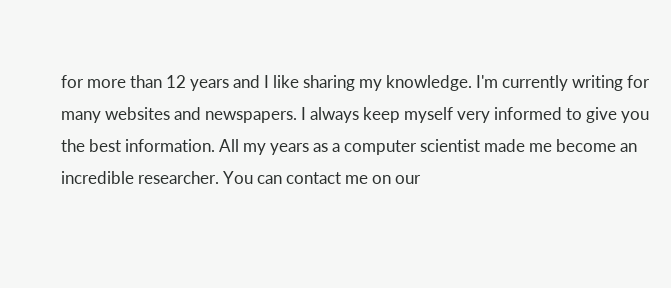for more than 12 years and I like sharing my knowledge. I'm currently writing for many websites and newspapers. I always keep myself very informed to give you the best information. All my years as a computer scientist made me become an incredible researcher. You can contact me on our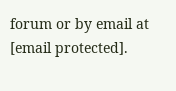forum or by email at [email protected].